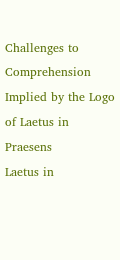Challenges to Comprehension Implied by the Logo
of Laetus in Praesens
Laetus in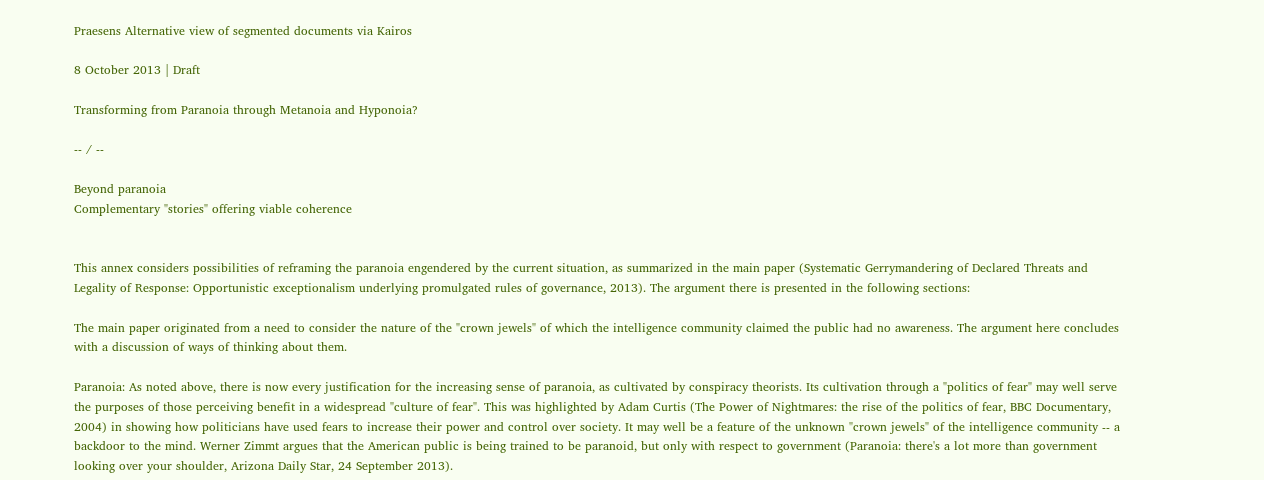Praesens Alternative view of segmented documents via Kairos

8 October 2013 | Draft

Transforming from Paranoia through Metanoia and Hyponoia?

-- / --

Beyond paranoia
Complementary "stories" offering viable coherence


This annex considers possibilities of reframing the paranoia engendered by the current situation, as summarized in the main paper (Systematic Gerrymandering of Declared Threats and Legality of Response: Opportunistic exceptionalism underlying promulgated rules of governance, 2013). The argument there is presented in the following sections:

The main paper originated from a need to consider the nature of the "crown jewels" of which the intelligence community claimed the public had no awareness. The argument here concludes with a discussion of ways of thinking about them.

Paranoia: As noted above, there is now every justification for the increasing sense of paranoia, as cultivated by conspiracy theorists. Its cultivation through a "politics of fear" may well serve the purposes of those perceiving benefit in a widespread "culture of fear". This was highlighted by Adam Curtis (The Power of Nightmares: the rise of the politics of fear, BBC Documentary, 2004) in showing how politicians have used fears to increase their power and control over society. It may well be a feature of the unknown "crown jewels" of the intelligence community -- a backdoor to the mind. Werner Zimmt argues that the American public is being trained to be paranoid, but only with respect to government (Paranoia: there's a lot more than government looking over your shoulder, Arizona Daily Star, 24 September 2013).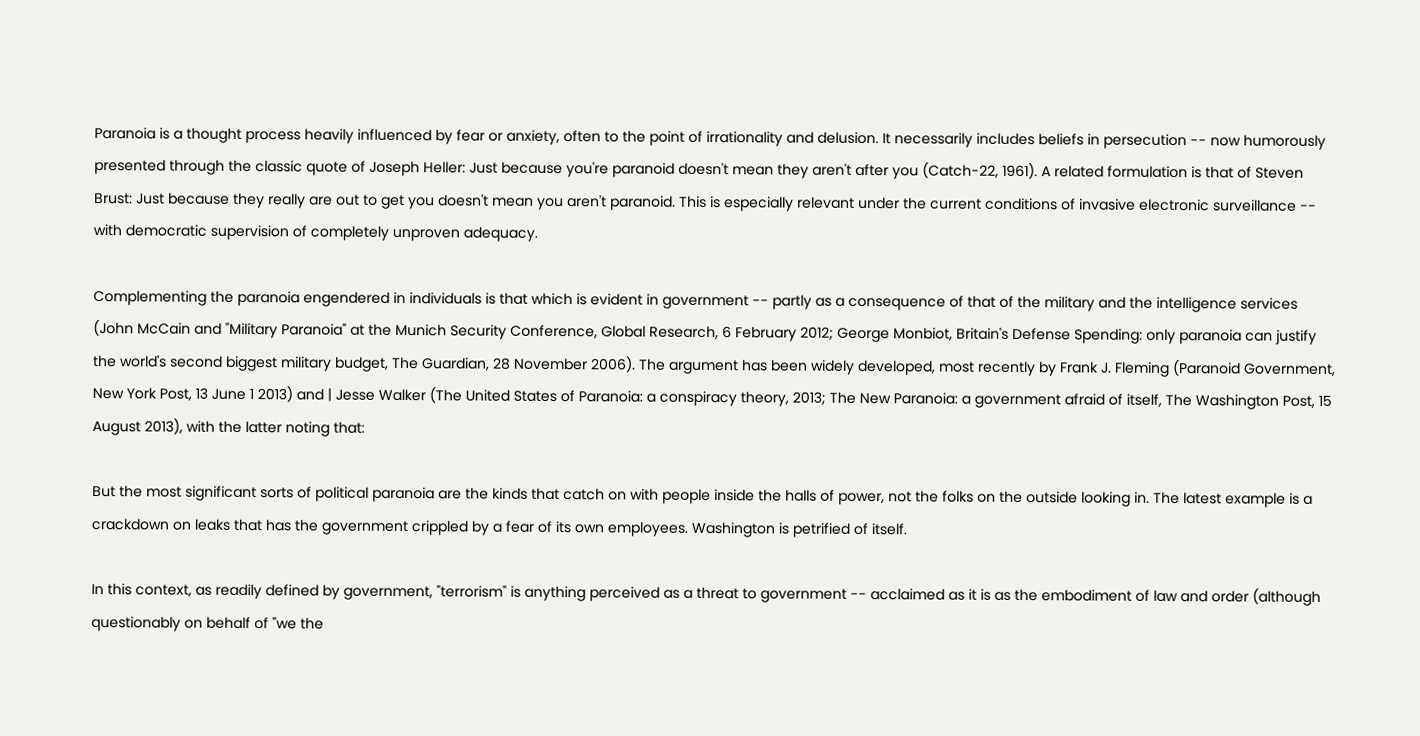Paranoia is a thought process heavily influenced by fear or anxiety, often to the point of irrationality and delusion. It necessarily includes beliefs in persecution -- now humorously presented through the classic quote of Joseph Heller: Just because you're paranoid doesn't mean they aren't after you (Catch-22, 1961). A related formulation is that of Steven Brust: Just because they really are out to get you doesn't mean you aren't paranoid. This is especially relevant under the current conditions of invasive electronic surveillance -- with democratic supervision of completely unproven adequacy.

Complementing the paranoia engendered in individuals is that which is evident in government -- partly as a consequence of that of the military and the intelligence services (John McCain and "Military Paranoia" at the Munich Security Conference, Global Research, 6 February 2012; George Monbiot, Britain's Defense Spending: only paranoia can justify the world's second biggest military budget, The Guardian, 28 November 2006). The argument has been widely developed, most recently by Frank J. Fleming (Paranoid Government, New York Post, 13 June 1 2013) and | Jesse Walker (The United States of Paranoia: a conspiracy theory, 2013; The New Paranoia: a government afraid of itself, The Washington Post, 15 August 2013), with the latter noting that:

But the most significant sorts of political paranoia are the kinds that catch on with people inside the halls of power, not the folks on the outside looking in. The latest example is a crackdown on leaks that has the government crippled by a fear of its own employees. Washington is petrified of itself.

In this context, as readily defined by government, "terrorism" is anything perceived as a threat to government -- acclaimed as it is as the embodiment of law and order (although questionably on behalf of "we the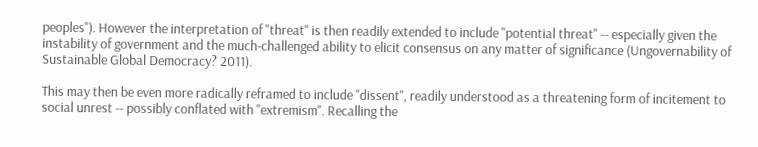peoples"). However the interpretation of "threat" is then readily extended to include "potential threat" -- especially given the instability of government and the much-challenged ability to elicit consensus on any matter of significance (Ungovernability of Sustainable Global Democracy? 2011).

This may then be even more radically reframed to include "dissent", readily understood as a threatening form of incitement to social unrest -- possibly conflated with "extremism". Recalling the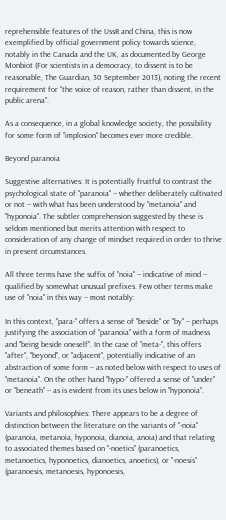reprehensible features of the UssR and China, this is now exemplified by official government policy towards science, notably in the Canada and the UK, as documented by George Monbiot (For scientists in a democracy, to dissent is to be reasonable, The Guardian, 30 September 2013), noting the recent requirement for "the voice of reason, rather than dissent, in the public arena".

As a consequence, in a global knowledge society, the possibility for some form of "implosion" becomes ever more credible.

Beyond paranoia

Suggestive alternatives: It is potentially fruitful to contrast the psychological state of "paranoia" -- whether deliberately cultivated or not -- with what has been understood by "metanoia" and "hyponoia". The subtler comprehension suggested by these is seldom mentioned but merits attention with respect to consideration of any change of mindset required in order to thrive in present circumstances.

All three terms have the suffix of "noia" -- indicative of mind -- qualified by somewhat unusual prefixes. Few other terms make use of "noia" in this way -- most notably:

In this context, "para-" offers a sense of "beside" or "by" -- perhaps justifying the association of "paranoia" with a form of madness and "being beside oneself". In the case of "meta-", this offers "after", "beyond", or "adjacent", potentially indicative of an abstraction of some form -- as noted below with respect to uses of "metanoia". On the other hand "hypo-" offered a sense of "under" or "beneath" -- as is evident from its uses below in "hyponoia".

Variants and philosophies: There appears to be a degree of distinction between the literature on the variants of "-noia" (paranoia, metanoia, hyponoia, dianoia, anoia) and that relating to associated themes based on "-noetics" (paranoetics, metanoetics, hyponoetics, dianoetics, anoetics), or "-noesis" (paranoesis, metanoesis, hyponoesis,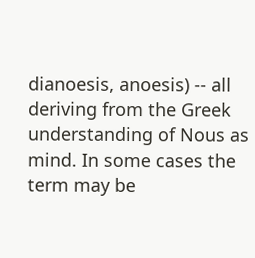dianoesis, anoesis) -- all deriving from the Greek understanding of Nous as mind. In some cases the term may be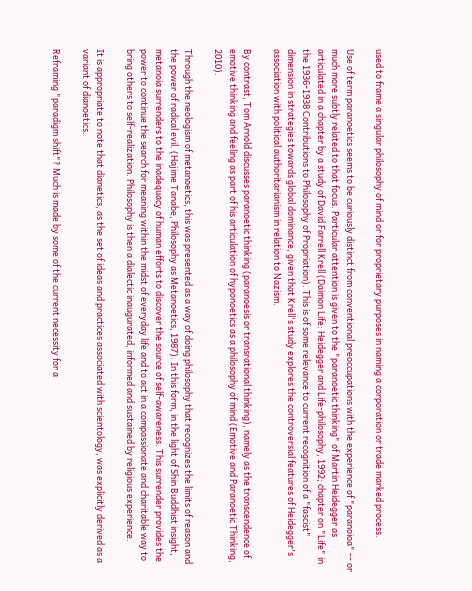used to frame a singular philosophy of mind or for proprietary purposes in naming a corporation or trade marked process.

Use of term paranoetics seems to be curiously distinct from conventional preoccupations with the experience of "paranoioa" -- or much more subtly related to that focus. Particular attention is given to the "paranoetic thinking" of Martin Heidegger as articulated in a chapter by a study of David Farrell Krell (Daimon Life: Heidegger and Life-philosophy, 1992; chapter on "Life" in the 1936-1938 Contributions to Philosophy of Propriation). This is of some relevance to current recognition of a "fascist" dimension in strategies towards global dominance, given that Krell's study explores the controversial features of Heidegger's association with political authoritarianism in relation to Nazism.

By contrast, Tom Arnold discusses paranoetic thinking (paranoesis or transrational thinking), namely as the transcendence of emotive thinking and feeling as part of his articulation of hyponoetics as a philosophy of mind (Emotive and Paranoetic Thinking, 2010).

Through the neologism of metanoetics, this was presented as a way of doing philosophy that recognizes the limits of reason and the power of radical evil. (Hajime Tanabe, Philosophy as Metanoetics, 1987). In this form, in the light of Shin Buddhist insight, metanoia surrenders to the inadequacy of human efforts to discover the source of self-awareness. This surrender provides the power to continue the search for meaning within the midst of everyday life and to act in a compassionate and charitable way to bring others to self-realization. Philosophy is then a dialectic inaugurated, informed and sustained by religious experience.

It is appropriate to note that dianetics, as the set of ideas and practices associated with scientology, was explicitly derived as a variant of dianoetics.

Reframing "paradigm shift"? Much is made by some of the current necessity for a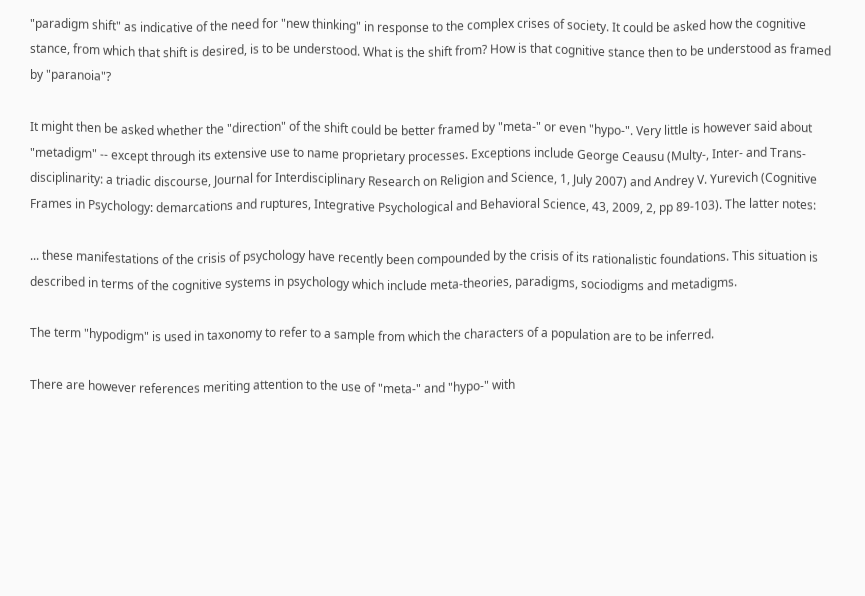"paradigm shift" as indicative of the need for "new thinking" in response to the complex crises of society. It could be asked how the cognitive stance, from which that shift is desired, is to be understood. What is the shift from? How is that cognitive stance then to be understood as framed by "paranoia"?

It might then be asked whether the "direction" of the shift could be better framed by "meta-" or even "hypo-". Very little is however said about "metadigm" -- except through its extensive use to name proprietary processes. Exceptions include George Ceausu (Multy-, Inter- and Trans-disciplinarity: a triadic discourse, Journal for Interdisciplinary Research on Religion and Science, 1, July 2007) and Andrey V. Yurevich (Cognitive Frames in Psychology: demarcations and ruptures, Integrative Psychological and Behavioral Science, 43, 2009, 2, pp 89-103). The latter notes:

... these manifestations of the crisis of psychology have recently been compounded by the crisis of its rationalistic foundations. This situation is described in terms of the cognitive systems in psychology which include meta-theories, paradigms, sociodigms and metadigms.

The term "hypodigm" is used in taxonomy to refer to a sample from which the characters of a population are to be inferred.

There are however references meriting attention to the use of "meta-" and "hypo-" with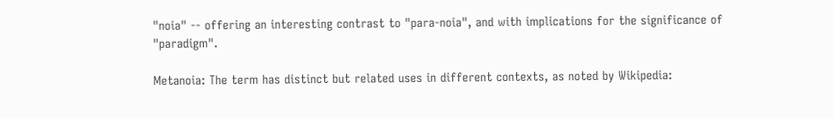"noia" -- offering an interesting contrast to "para-noia", and with implications for the significance of "paradigm".

Metanoia: The term has distinct but related uses in different contexts, as noted by Wikipedia: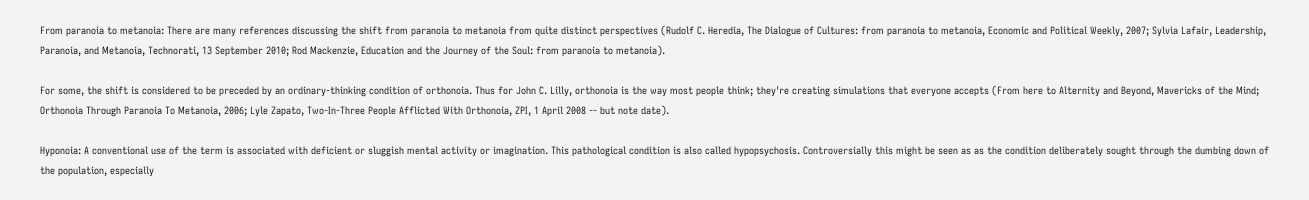From paranoia to metanoia: There are many references discussing the shift from paranoia to metanoia from quite distinct perspectives (Rudolf C. Heredia, The Dialogue of Cultures: from paranoia to metanoia, Economic and Political Weekly, 2007; Sylvia Lafair, Leadership, Paranoia, and Metanoia, Technorati, 13 September 2010; Rod Mackenzie, Education and the Journey of the Soul: from paranoia to metanoia).

For some, the shift is considered to be preceded by an ordinary-thinking condition of orthonoia. Thus for John C. Lilly, orthonoia is the way most people think; they're creating simulations that everyone accepts (From here to Alternity and Beyond, Mavericks of the Mind; Orthonoia Through Paranoia To Metanoia, 2006; Lyle Zapato, Two-In-Three People Afflicted With Orthonoia, ZPI, 1 April 2008 -- but note date).

Hyponoia: A conventional use of the term is associated with deficient or sluggish mental activity or imagination. This pathological condition is also called hypopsychosis. Controversially this might be seen as as the condition deliberately sought through the dumbing down of the population, especially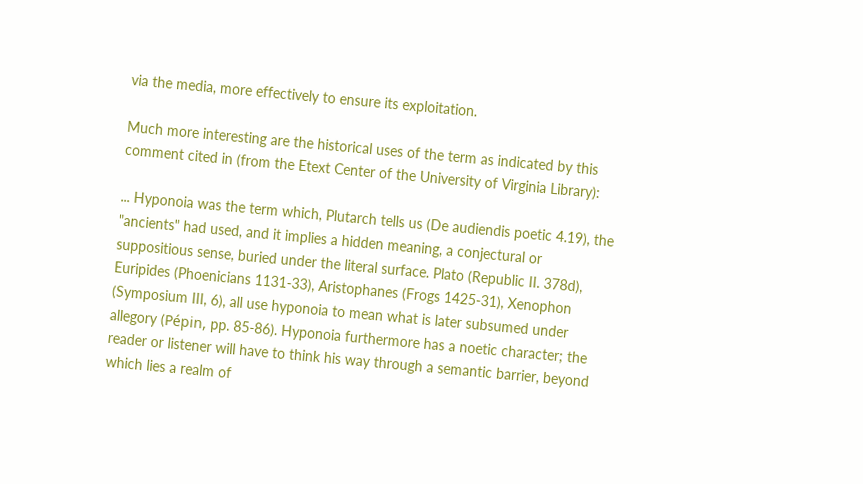via the media, more effectively to ensure its exploitation.

Much more interesting are the historical uses of the term as indicated by this comment cited in (from the Etext Center of the University of Virginia Library):

... Hyponoia was the term which, Plutarch tells us (De audiendis poetic 4.19), the "ancients" had used, and it implies a hidden meaning, a conjectural or suppositious sense, buried under the literal surface. Plato (Republic II. 378d), Euripides (Phoenicians 1131-33), Aristophanes (Frogs 1425-31), Xenophon (Symposium III, 6), all use hyponoia to mean what is later subsumed under allegory (Pépin, pp. 85-86). Hyponoia furthermore has a noetic character; the reader or listener will have to think his way through a semantic barrier, beyond which lies a realm of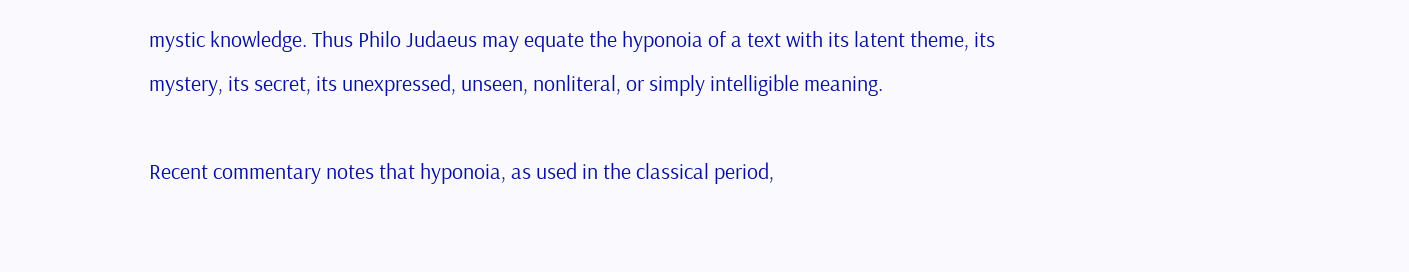mystic knowledge. Thus Philo Judaeus may equate the hyponoia of a text with its latent theme, its mystery, its secret, its unexpressed, unseen, nonliteral, or simply intelligible meaning.

Recent commentary notes that hyponoia, as used in the classical period,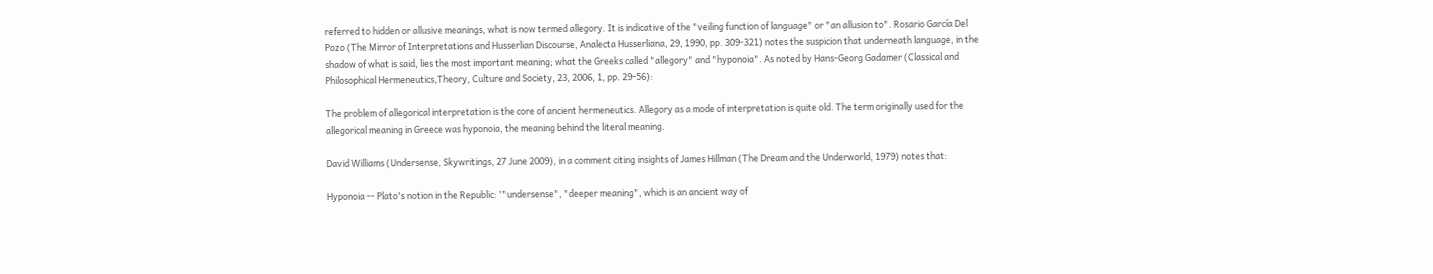referred to hidden or allusive meanings, what is now termed allegory. It is indicative of the "veiling function of language" or "an allusion to". Rosario García Del Pozo (The Mirror of Interpretations and Husserlian Discourse, Analecta Husserliana, 29, 1990, pp. 309-321) notes the suspicion that underneath language, in the shadow of what is said, lies the most important meaning; what the Greeks called "allegory" and "hyponoia". As noted by Hans-Georg Gadamer (Classical and Philosophical Hermeneutics,Theory, Culture and Society, 23, 2006, 1, pp. 29-56):

The problem of allegorical interpretation is the core of ancient hermeneutics. Allegory as a mode of interpretation is quite old. The term originally used for the allegorical meaning in Greece was hyponoia, the meaning behind the literal meaning.

David Williams (Undersense, Skywritings, 27 June 2009), in a comment citing insights of James Hillman (The Dream and the Underworld, 1979) notes that:

Hyponoia -- Plato's notion in the Republic: '"undersense", "deeper meaning", which is an ancient way of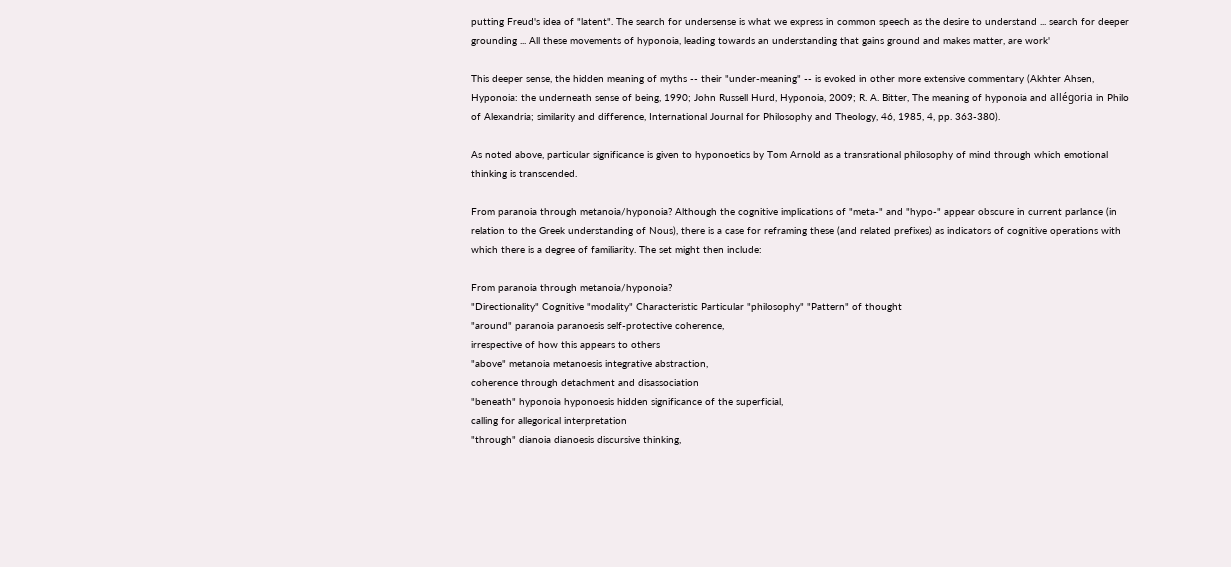putting Freud's idea of "latent". The search for undersense is what we express in common speech as the desire to understand ... search for deeper grounding ... All these movements of hyponoia, leading towards an understanding that gains ground and makes matter, are work'

This deeper sense, the hidden meaning of myths -- their "under-meaning" -- is evoked in other more extensive commentary (Akhter Ahsen, Hyponoia: the underneath sense of being, 1990; John Russell Hurd, Hyponoia, 2009; R. A. Bitter, The meaning of hyponoia and allégoria in Philo of Alexandria; similarity and difference, International Journal for Philosophy and Theology, 46, 1985, 4, pp. 363-380).

As noted above, particular significance is given to hyponoetics by Tom Arnold as a transrational philosophy of mind through which emotional thinking is transcended.

From paranoia through metanoia/hyponoia? Although the cognitive implications of "meta-" and "hypo-" appear obscure in current parlance (in relation to the Greek understanding of Nous), there is a case for reframing these (and related prefixes) as indicators of cognitive operations with which there is a degree of familiarity. The set might then include:

From paranoia through metanoia/hyponoia?
"Directionality" Cognitive "modality" Characteristic Particular "philosophy" "Pattern" of thought
"around" paranoia paranoesis self-protective coherence,
irrespective of how this appears to others
"above" metanoia metanoesis integrative abstraction,
coherence through detachment and disassociation
"beneath" hyponoia hyponoesis hidden significance of the superficial,
calling for allegorical interpretation
"through" dianoia dianoesis discursive thinking,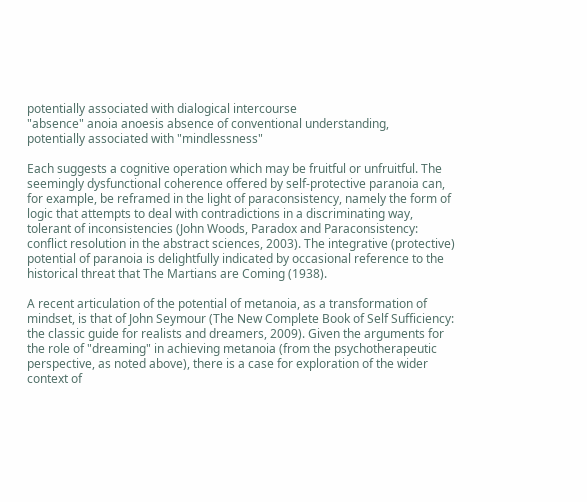potentially associated with dialogical intercourse
"absence" anoia anoesis absence of conventional understanding,
potentially associated with "mindlessness"

Each suggests a cognitive operation which may be fruitful or unfruitful. The seemingly dysfunctional coherence offered by self-protective paranoia can, for example, be reframed in the light of paraconsistency, namely the form of logic that attempts to deal with contradictions in a discriminating way, tolerant of inconsistencies (John Woods, Paradox and Paraconsistency: conflict resolution in the abstract sciences, 2003). The integrative (protective) potential of paranoia is delightfully indicated by occasional reference to the historical threat that The Martians are Coming (1938).

A recent articulation of the potential of metanoia, as a transformation of mindset, is that of John Seymour (The New Complete Book of Self Sufficiency: the classic guide for realists and dreamers, 2009). Given the arguments for the role of "dreaming" in achieving metanoia (from the psychotherapeutic perspective, as noted above), there is a case for exploration of the wider context of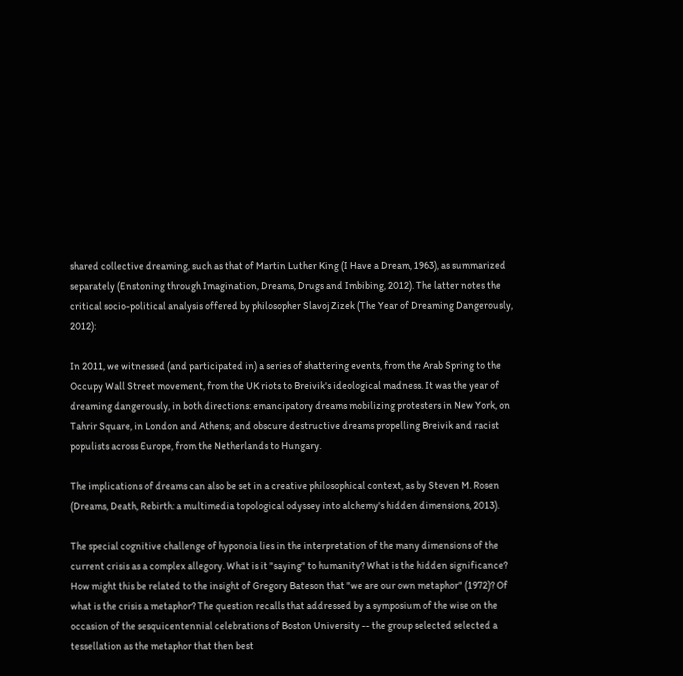shared collective dreaming, such as that of Martin Luther King (I Have a Dream, 1963), as summarized separately (Enstoning through Imagination, Dreams, Drugs and Imbibing, 2012). The latter notes the critical socio-political analysis offered by philosopher Slavoj Zizek (The Year of Dreaming Dangerously, 2012):

In 2011, we witnessed (and participated in) a series of shattering events, from the Arab Spring to the Occupy Wall Street movement, from the UK riots to Breivik's ideological madness. It was the year of dreaming dangerously, in both directions: emancipatory dreams mobilizing protesters in New York, on Tahrir Square, in London and Athens; and obscure destructive dreams propelling Breivik and racist populists across Europe, from the Netherlands to Hungary.

The implications of dreams can also be set in a creative philosophical context, as by Steven M. Rosen (Dreams, Death, Rebirth: a multimedia topological odyssey into alchemy's hidden dimensions, 2013).

The special cognitive challenge of hyponoia lies in the interpretation of the many dimensions of the current crisis as a complex allegory. What is it "saying" to humanity? What is the hidden significance? How might this be related to the insight of Gregory Bateson that "we are our own metaphor" (1972)? Of what is the crisis a metaphor? The question recalls that addressed by a symposium of the wise on the occasion of the sesquicentennial celebrations of Boston University -- the group selected selected a tessellation as the metaphor that then best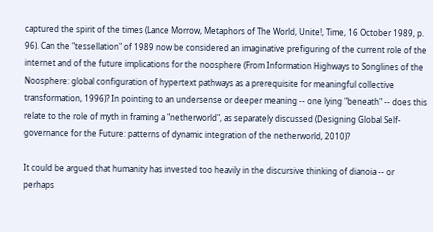captured the spirit of the times (Lance Morrow, Metaphors of The World, Unite!, Time, 16 October 1989, p. 96). Can the "tessellation" of 1989 now be considered an imaginative prefiguring of the current role of the internet and of the future implications for the noosphere (From Information Highways to Songlines of the Noosphere: global configuration of hypertext pathways as a prerequisite for meaningful collective transformation, 1996)? In pointing to an undersense or deeper meaning -- one lying "beneath" -- does this relate to the role of myth in framing a "netherworld", as separately discussed (Designing Global Self-governance for the Future: patterns of dynamic integration of the netherworld, 2010)?

It could be argued that humanity has invested too heavily in the discursive thinking of dianoia -- or perhaps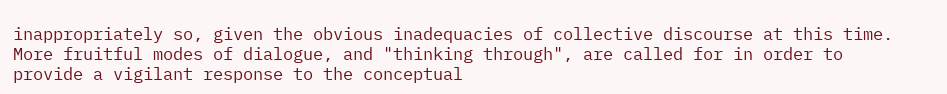inappropriately so, given the obvious inadequacies of collective discourse at this time. More fruitful modes of dialogue, and "thinking through", are called for in order to provide a vigilant response to the conceptual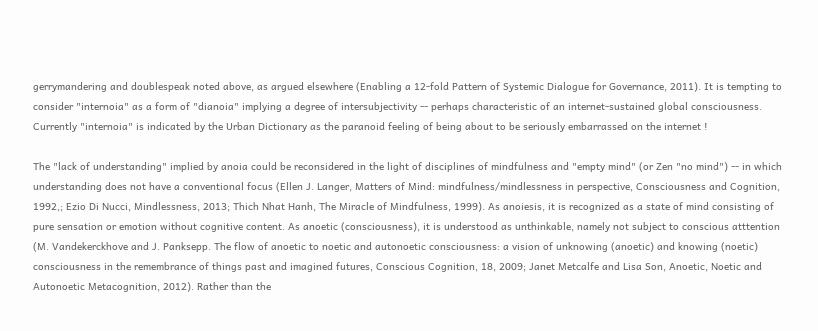gerrymandering and doublespeak noted above, as argued elsewhere (Enabling a 12-fold Pattern of Systemic Dialogue for Governance, 2011). It is tempting to consider "internoia" as a form of "dianoia" implying a degree of intersubjectivity -- perhaps characteristic of an internet-sustained global consciousness. Currently "internoia" is indicated by the Urban Dictionary as the paranoid feeling of being about to be seriously embarrassed on the internet !

The "lack of understanding" implied by anoia could be reconsidered in the light of disciplines of mindfulness and "empty mind" (or Zen "no mind") -- in which understanding does not have a conventional focus (Ellen J. Langer, Matters of Mind: mindfulness/mindlessness in perspective, Consciousness and Cognition, 1992,; Ezio Di Nucci, Mindlessness, 2013; Thich Nhat Hanh, The Miracle of Mindfulness, 1999). As anoiesis, it is recognized as a state of mind consisting of pure sensation or emotion without cognitive content. As anoetic (consciousness), it is understood as unthinkable, namely not subject to conscious atttention (M. Vandekerckhove and J. Panksepp. The flow of anoetic to noetic and autonoetic consciousness: a vision of unknowing (anoetic) and knowing (noetic) consciousness in the remembrance of things past and imagined futures, Conscious Cognition, 18, 2009; Janet Metcalfe and Lisa Son, Anoetic, Noetic and Autonoetic Metacognition, 2012). Rather than the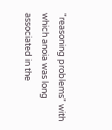"reasoning problems" with which anoia was long associated in the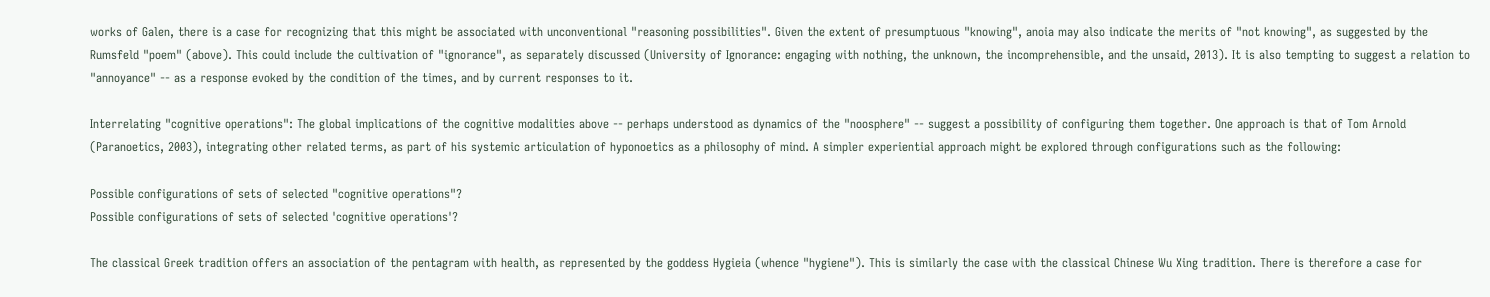works of Galen, there is a case for recognizing that this might be associated with unconventional "reasoning possibilities". Given the extent of presumptuous "knowing", anoia may also indicate the merits of "not knowing", as suggested by the Rumsfeld "poem" (above). This could include the cultivation of "ignorance", as separately discussed (University of Ignorance: engaging with nothing, the unknown, the incomprehensible, and the unsaid, 2013). It is also tempting to suggest a relation to "annoyance" -- as a response evoked by the condition of the times, and by current responses to it.

Interrelating "cognitive operations": The global implications of the cognitive modalities above -- perhaps understood as dynamics of the "noosphere" -- suggest a possibility of configuring them together. One approach is that of Tom Arnold (Paranoetics, 2003), integrating other related terms, as part of his systemic articulation of hyponoetics as a philosophy of mind. A simpler experiential approach might be explored through configurations such as the following:

Possible configurations of sets of selected "cognitive operations"?
Possible configurations of sets of selected 'cognitive operations'?

The classical Greek tradition offers an association of the pentagram with health, as represented by the goddess Hygieia (whence "hygiene"). This is similarly the case with the classical Chinese Wu Xing tradition. There is therefore a case for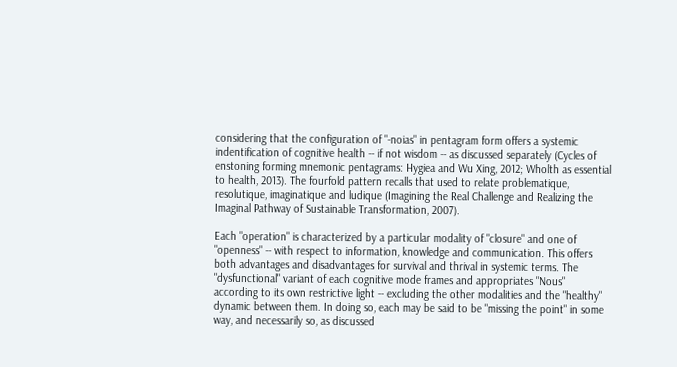considering that the configuration of "-noias" in pentagram form offers a systemic indentification of cognitive health -- if not wisdom -- as discussed separately (Cycles of enstoning forming mnemonic pentagrams: Hygiea and Wu Xing, 2012; Wholth as essential to health, 2013). The fourfold pattern recalls that used to relate problematique, resolutique, imaginatique and ludique (Imagining the Real Challenge and Realizing the Imaginal Pathway of Sustainable Transformation, 2007).

Each "operation" is characterized by a particular modality of "closure" and one of "openness" -- with respect to information, knowledge and communication. This offers both advantages and disadvantages for survival and thrival in systemic terms. The "dysfunctional" variant of each cognitive mode frames and appropriates "Nous" according to its own restrictive light -- excluding the other modalities and the "healthy" dynamic between them. In doing so, each may be said to be "missing the point" in some way, and necessarily so, as discussed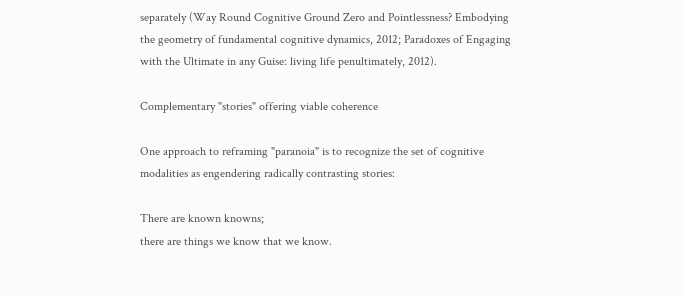separately (Way Round Cognitive Ground Zero and Pointlessness? Embodying the geometry of fundamental cognitive dynamics, 2012; Paradoxes of Engaging with the Ultimate in any Guise: living life penultimately, 2012).

Complementary "stories" offering viable coherence

One approach to reframing "paranoia" is to recognize the set of cognitive modalities as engendering radically contrasting stories:

There are known knowns;
there are things we know that we know.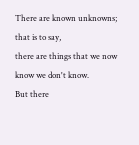There are known unknowns; that is to say,
there are things that we now know we don't know.
But there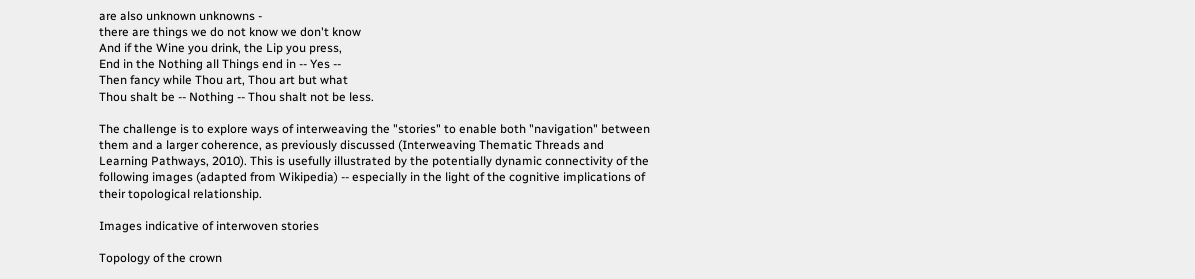are also unknown unknowns -
there are things we do not know we don't know
And if the Wine you drink, the Lip you press,
End in the Nothing all Things end in -- Yes --
Then fancy while Thou art, Thou art but what
Thou shalt be -- Nothing -- Thou shalt not be less.

The challenge is to explore ways of interweaving the "stories" to enable both "navigation" between them and a larger coherence, as previously discussed (Interweaving Thematic Threads and Learning Pathways, 2010). This is usefully illustrated by the potentially dynamic connectivity of the following images (adapted from Wikipedia) -- especially in the light of the cognitive implications of their topological relationship.

Images indicative of interwoven stories

Topology of the crown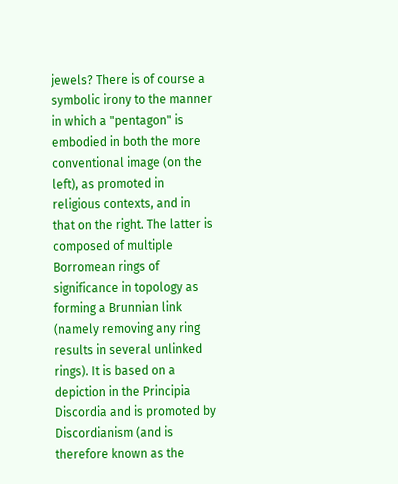jewels? There is of course a symbolic irony to the manner in which a "pentagon" is embodied in both the more conventional image (on the left), as promoted in religious contexts, and in that on the right. The latter is composed of multiple Borromean rings of significance in topology as forming a Brunnian link (namely removing any ring results in several unlinked rings). It is based on a depiction in the Principia Discordia and is promoted by Discordianism (and is therefore known as the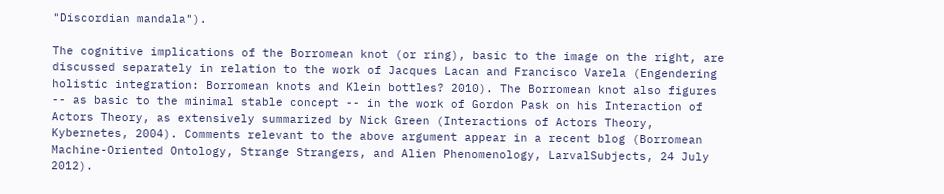"Discordian mandala").

The cognitive implications of the Borromean knot (or ring), basic to the image on the right, are discussed separately in relation to the work of Jacques Lacan and Francisco Varela (Engendering holistic integration: Borromean knots and Klein bottles? 2010). The Borromean knot also figures -- as basic to the minimal stable concept -- in the work of Gordon Pask on his Interaction of Actors Theory, as extensively summarized by Nick Green (Interactions of Actors Theory, Kybernetes, 2004). Comments relevant to the above argument appear in a recent blog (Borromean Machine-Oriented Ontology, Strange Strangers, and Alien Phenomenology, LarvalSubjects, 24 July 2012).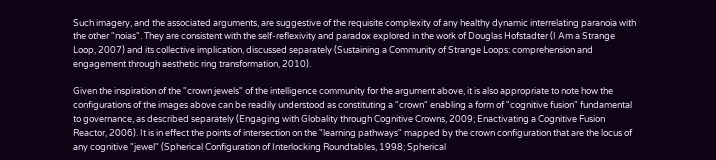Such imagery, and the associated arguments, are suggestive of the requisite complexity of any healthy dynamic interrelating paranoia with the other "noias". They are consistent with the self-reflexivity and paradox explored in the work of Douglas Hofstadter (I Am a Strange Loop, 2007) and its collective implication, discussed separately (Sustaining a Community of Strange Loops: comprehension and engagement through aesthetic ring transformation, 2010).

Given the inspiration of the "crown jewels" of the intelligence community for the argument above, it is also appropriate to note how the configurations of the images above can be readily understood as constituting a "crown" enabling a form of "cognitive fusion" fundamental to governance, as described separately (Engaging with Globality through Cognitive Crowns, 2009; Enactivating a Cognitive Fusion Reactor, 2006). It is in effect the points of intersection on the "learning pathways" mapped by the crown configuration that are the locus of any cognitive "jewel" (Spherical Configuration of Interlocking Roundtables, 1998; Spherical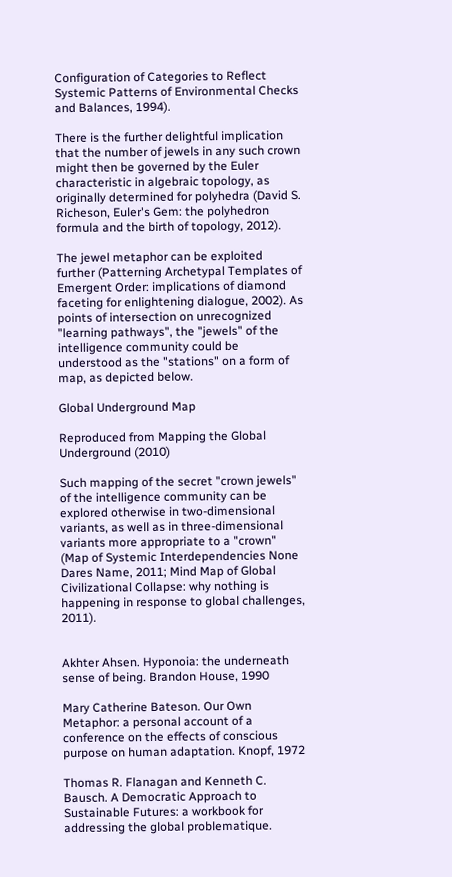Configuration of Categories to Reflect Systemic Patterns of Environmental Checks and Balances, 1994).

There is the further delightful implication that the number of jewels in any such crown might then be governed by the Euler characteristic in algebraic topology, as originally determined for polyhedra (David S. Richeson, Euler's Gem: the polyhedron formula and the birth of topology, 2012).

The jewel metaphor can be exploited further (Patterning Archetypal Templates of Emergent Order: implications of diamond faceting for enlightening dialogue, 2002). As points of intersection on unrecognized "learning pathways", the "jewels" of the intelligence community could be understood as the "stations" on a form of map, as depicted below.

Global Underground Map

Reproduced from Mapping the Global Underground (2010)

Such mapping of the secret "crown jewels" of the intelligence community can be explored otherwise in two-dimensional variants, as well as in three-dimensional variants more appropriate to a "crown" (Map of Systemic Interdependencies None Dares Name, 2011; Mind Map of Global Civilizational Collapse: why nothing is happening in response to global challenges, 2011).


Akhter Ahsen. Hyponoia: the underneath sense of being. Brandon House, 1990

Mary Catherine Bateson. Our Own Metaphor: a personal account of a conference on the effects of conscious purpose on human adaptation. Knopf, 1972

Thomas R. Flanagan and Kenneth C. Bausch. A Democratic Approach to Sustainable Futures: a workbook for addressing the global problematique.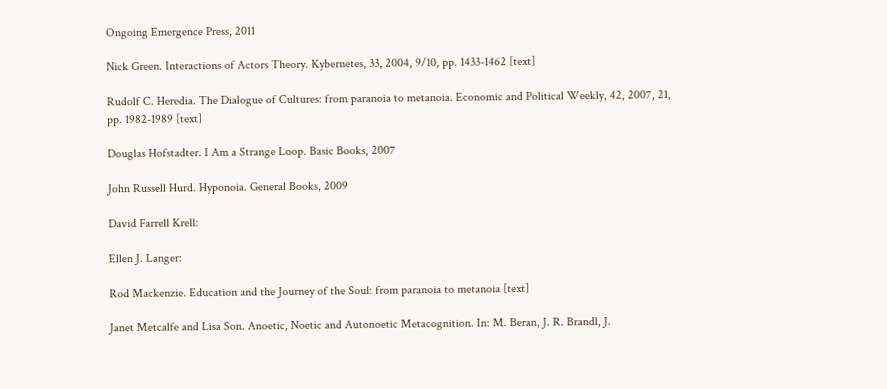Ongoing Emergence Press, 2011

Nick Green. Interactions of Actors Theory. Kybernetes, 33, 2004, 9/10, pp. 1433-1462 [text]

Rudolf C. Heredia. The Dialogue of Cultures: from paranoia to metanoia. Economic and Political Weekly, 42, 2007, 21, pp. 1982-1989 [text]

Douglas Hofstadter. I Am a Strange Loop. Basic Books, 2007

John Russell Hurd. Hyponoia. General Books, 2009

David Farrell Krell:

Ellen J. Langer:

Rod Mackenzie. Education and the Journey of the Soul: from paranoia to metanoia [text]

Janet Metcalfe and Lisa Son. Anoetic, Noetic and Autonoetic Metacognition. In: M. Beran, J. R. Brandl, J.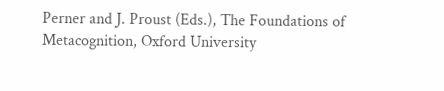Perner and J. Proust (Eds.), The Foundations of Metacognition, Oxford University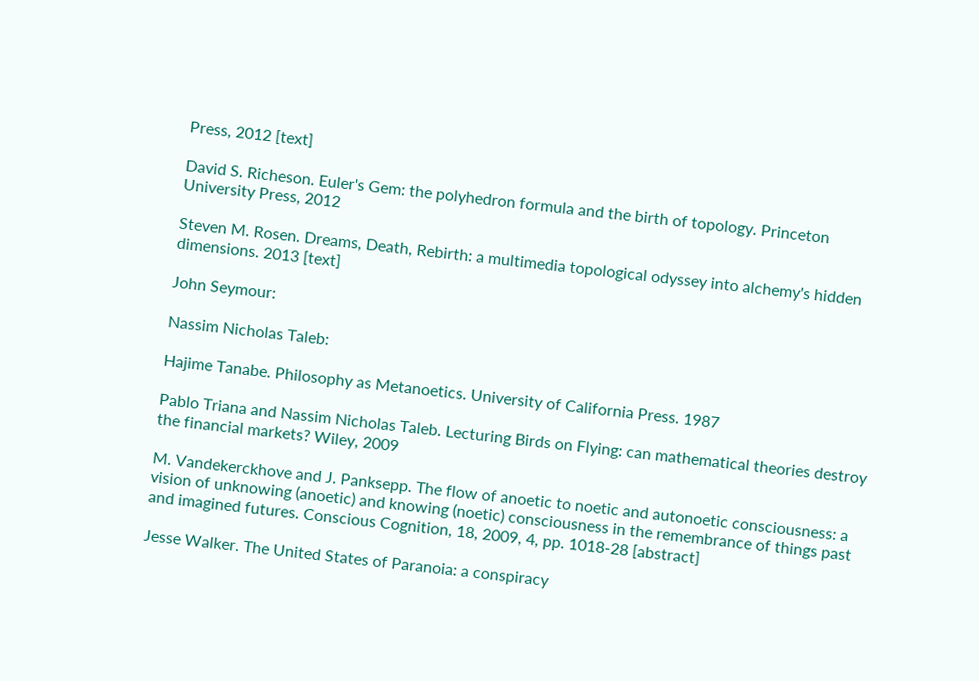Press, 2012 [text]

David S. Richeson. Euler's Gem: the polyhedron formula and the birth of topology. Princeton University Press, 2012

Steven M. Rosen. Dreams, Death, Rebirth: a multimedia topological odyssey into alchemy's hidden dimensions. 2013 [text]

John Seymour:

Nassim Nicholas Taleb:

Hajime Tanabe. Philosophy as Metanoetics. University of California Press. 1987

Pablo Triana and Nassim Nicholas Taleb. Lecturing Birds on Flying: can mathematical theories destroy the financial markets? Wiley, 2009

M. Vandekerckhove and J. Panksepp. The flow of anoetic to noetic and autonoetic consciousness: a vision of unknowing (anoetic) and knowing (noetic) consciousness in the remembrance of things past and imagined futures. Conscious Cognition, 18, 2009, 4, pp. 1018-28 [abstract]

Jesse Walker. The United States of Paranoia: a conspiracy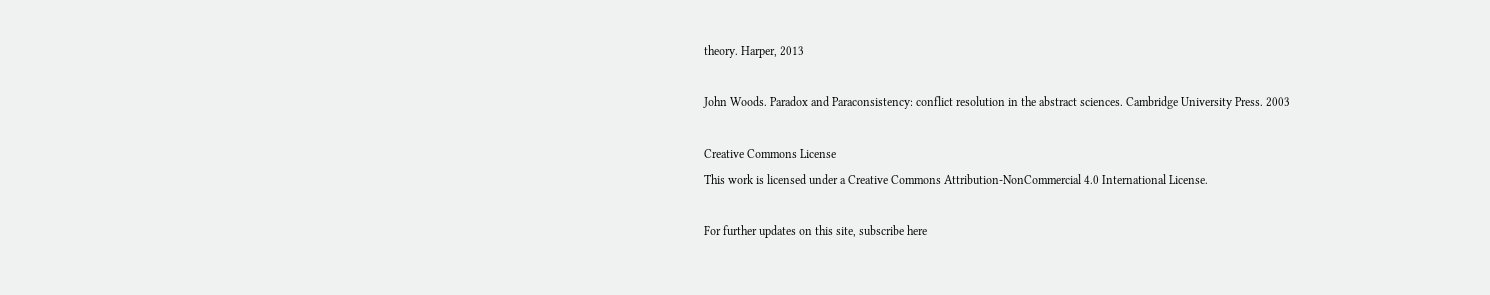theory. Harper, 2013

John Woods. Paradox and Paraconsistency: conflict resolution in the abstract sciences. Cambridge University Press. 2003

Creative Commons License
This work is licensed under a Creative Commons Attribution-NonCommercial 4.0 International License.

For further updates on this site, subscribe here